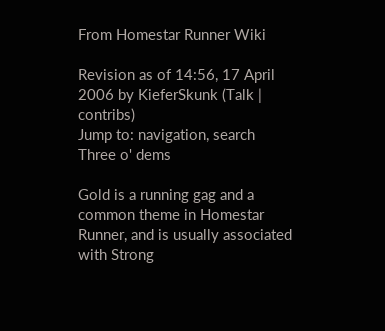From Homestar Runner Wiki

Revision as of 14:56, 17 April 2006 by KieferSkunk (Talk | contribs)
Jump to: navigation, search
Three o' dems

Gold is a running gag and a common theme in Homestar Runner, and is usually associated with Strong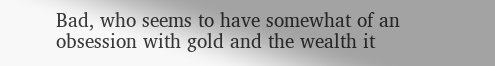Bad, who seems to have somewhat of an obsession with gold and the wealth it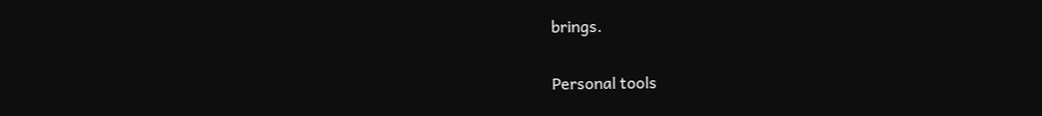brings.


Personal tools